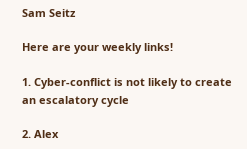Sam Seitz

Here are your weekly links!

1. Cyber-conflict is not likely to create an escalatory cycle

2. Alex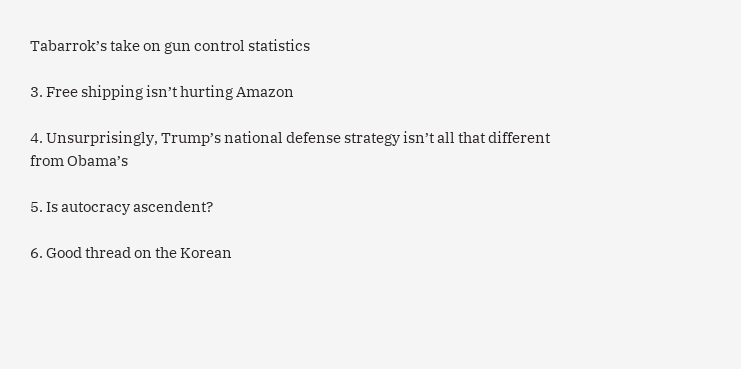Tabarrok’s take on gun control statistics

3. Free shipping isn’t hurting Amazon

4. Unsurprisingly, Trump’s national defense strategy isn’t all that different from Obama’s

5. Is autocracy ascendent?

6. Good thread on the Korean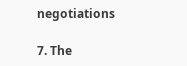negotiations

7. The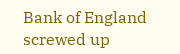Bank of England screwed up